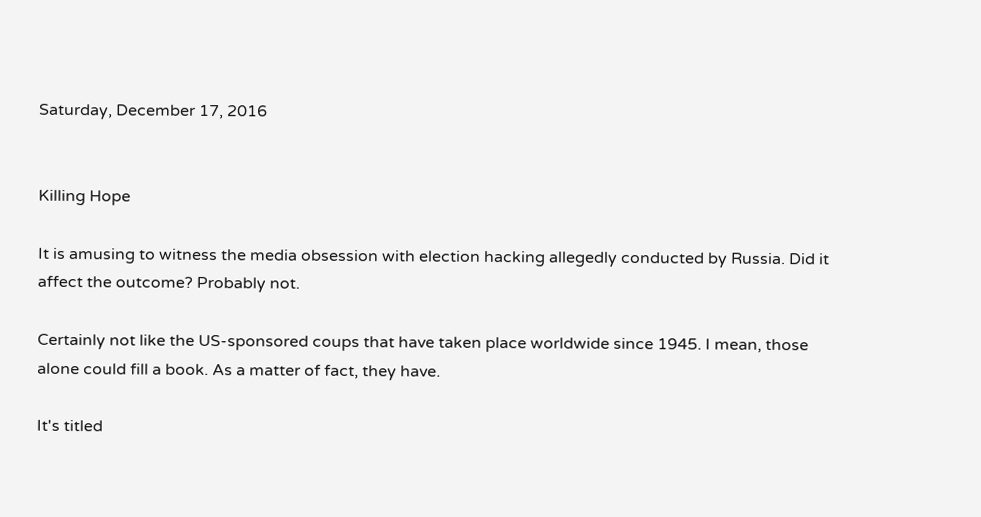Saturday, December 17, 2016


Killing Hope

It is amusing to witness the media obsession with election hacking allegedly conducted by Russia. Did it affect the outcome? Probably not.

Certainly not like the US-sponsored coups that have taken place worldwide since 1945. I mean, those alone could fill a book. As a matter of fact, they have.

It's titled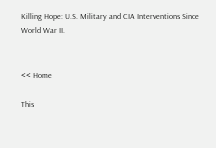Killing Hope: U.S. Military and CIA Interventions Since World War II.


<< Home

This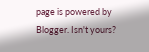page is powered by Blogger. Isn't yours?